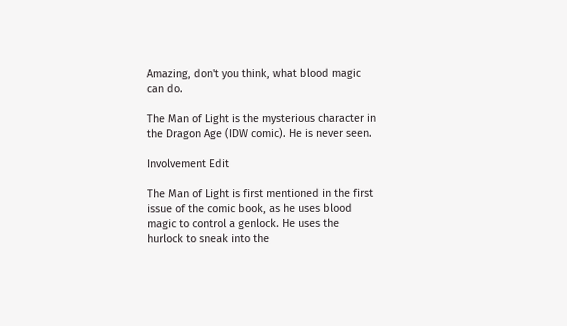Amazing, don't you think, what blood magic can do.

The Man of Light is the mysterious character in the Dragon Age (IDW comic). He is never seen.

Involvement Edit

The Man of Light is first mentioned in the first issue of the comic book, as he uses blood magic to control a genlock. He uses the hurlock to sneak into the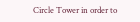Circle Tower in order to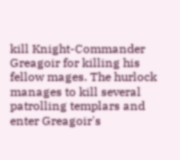kill Knight-Commander Greagoir for killing his fellow mages. The hurlock manages to kill several patrolling templars and enter Greagoir's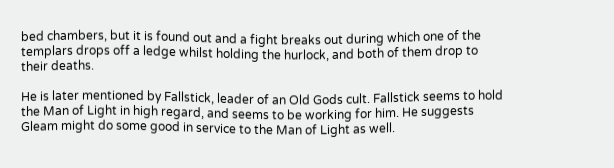bed chambers, but it is found out and a fight breaks out during which one of the templars drops off a ledge whilst holding the hurlock, and both of them drop to their deaths.

He is later mentioned by Fallstick, leader of an Old Gods cult. Fallstick seems to hold the Man of Light in high regard, and seems to be working for him. He suggests Gleam might do some good in service to the Man of Light as well.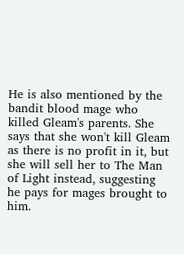He is also mentioned by the bandit blood mage who killed Gleam's parents. She says that she won't kill Gleam as there is no profit in it, but she will sell her to The Man of Light instead, suggesting he pays for mages brought to him.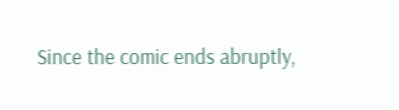Since the comic ends abruptly,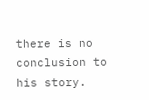there is no conclusion to his story.